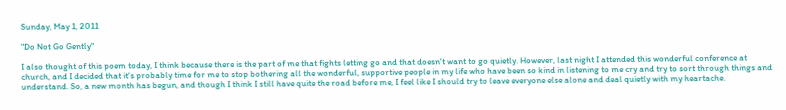Sunday, May 1, 2011

"Do Not Go Gently"

I also thought of this poem today, I think because there is the part of me that fights letting go and that doesn't want to go quietly. However, last night I attended this wonderful conference at church, and I decided that it's probably time for me to stop bothering all the wonderful, supportive people in my life who have been so kind in listening to me cry and try to sort through things and understand. So, a new month has begun, and though I think I still have quite the road before me, I feel like I should try to leave everyone else alone and deal quietly with my heartache.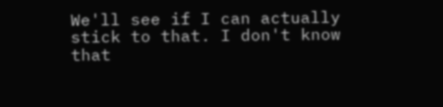We'll see if I can actually stick to that. I don't know that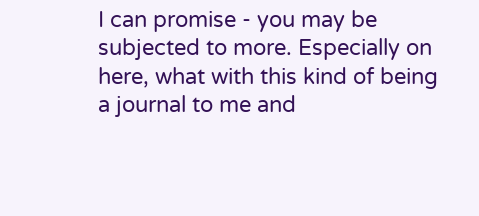I can promise - you may be subjected to more. Especially on here, what with this kind of being a journal to me and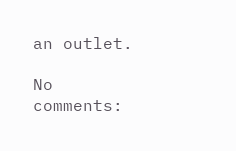an outlet.

No comments: